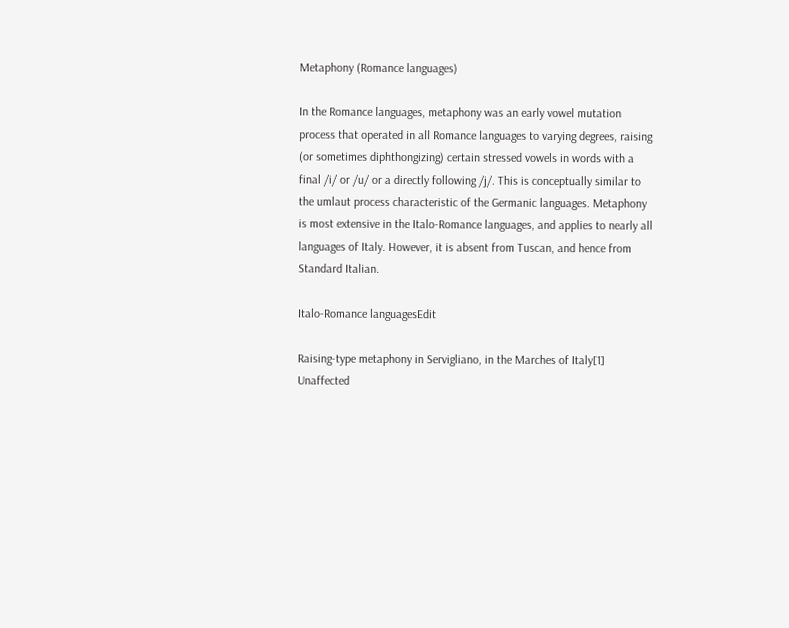Metaphony (Romance languages)

In the Romance languages, metaphony was an early vowel mutation process that operated in all Romance languages to varying degrees, raising (or sometimes diphthongizing) certain stressed vowels in words with a final /i/ or /u/ or a directly following /j/. This is conceptually similar to the umlaut process characteristic of the Germanic languages. Metaphony is most extensive in the Italo-Romance languages, and applies to nearly all languages of Italy. However, it is absent from Tuscan, and hence from Standard Italian.

Italo-Romance languagesEdit

Raising-type metaphony in Servigliano, in the Marches of Italy[1]
Unaffected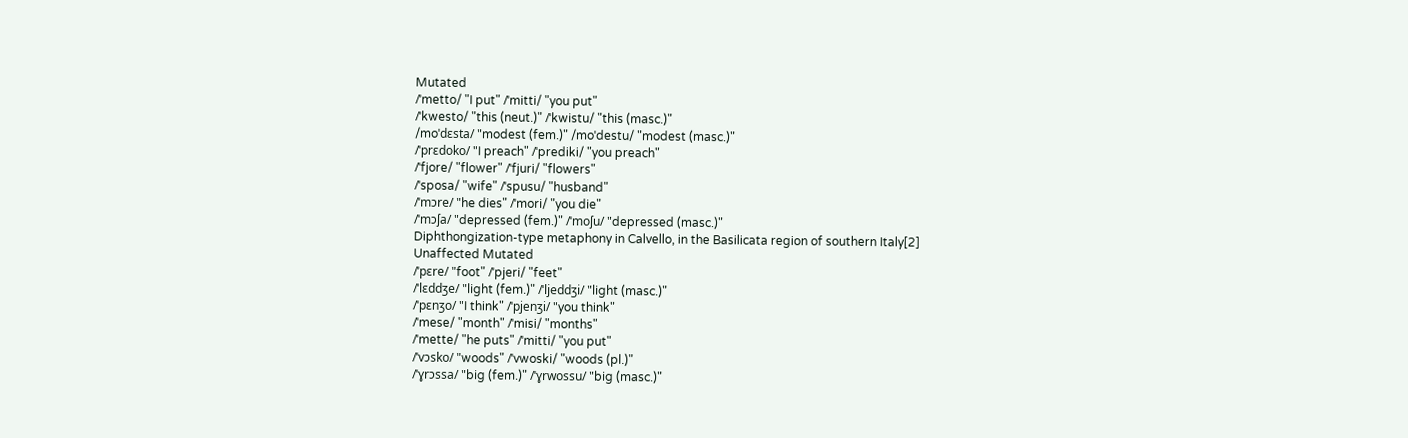Mutated
/ˈmetto/ "I put" /ˈmitti/ "you put"
/ˈkwesto/ "this (neut.)" /ˈkwistu/ "this (masc.)"
/moˈdɛsta/ "modest (fem.)" /moˈdestu/ "modest (masc.)"
/ˈprɛdoko/ "I preach" /ˈprediki/ "you preach"
/ˈfjore/ "flower" /ˈfjuri/ "flowers"
/ˈsposa/ "wife" /ˈspusu/ "husband"
/ˈmɔre/ "he dies" /ˈmori/ "you die"
/ˈmɔʃa/ "depressed (fem.)" /ˈmoʃu/ "depressed (masc.)"
Diphthongization-type metaphony in Calvello, in the Basilicata region of southern Italy[2]
Unaffected Mutated
/ˈpɛre/ "foot" /ˈpjeri/ "feet"
/ˈlɛddʒe/ "light (fem.)" /ˈljeddʒi/ "light (masc.)"
/ˈpɛnʒo/ "I think" /ˈpjenʒi/ "you think"
/ˈmese/ "month" /ˈmisi/ "months"
/ˈmette/ "he puts" /ˈmitti/ "you put"
/ˈvɔsko/ "woods" /ˈvwoski/ "woods (pl.)"
/ˈɣrɔssa/ "big (fem.)" /ˈɣrwossu/ "big (masc.)"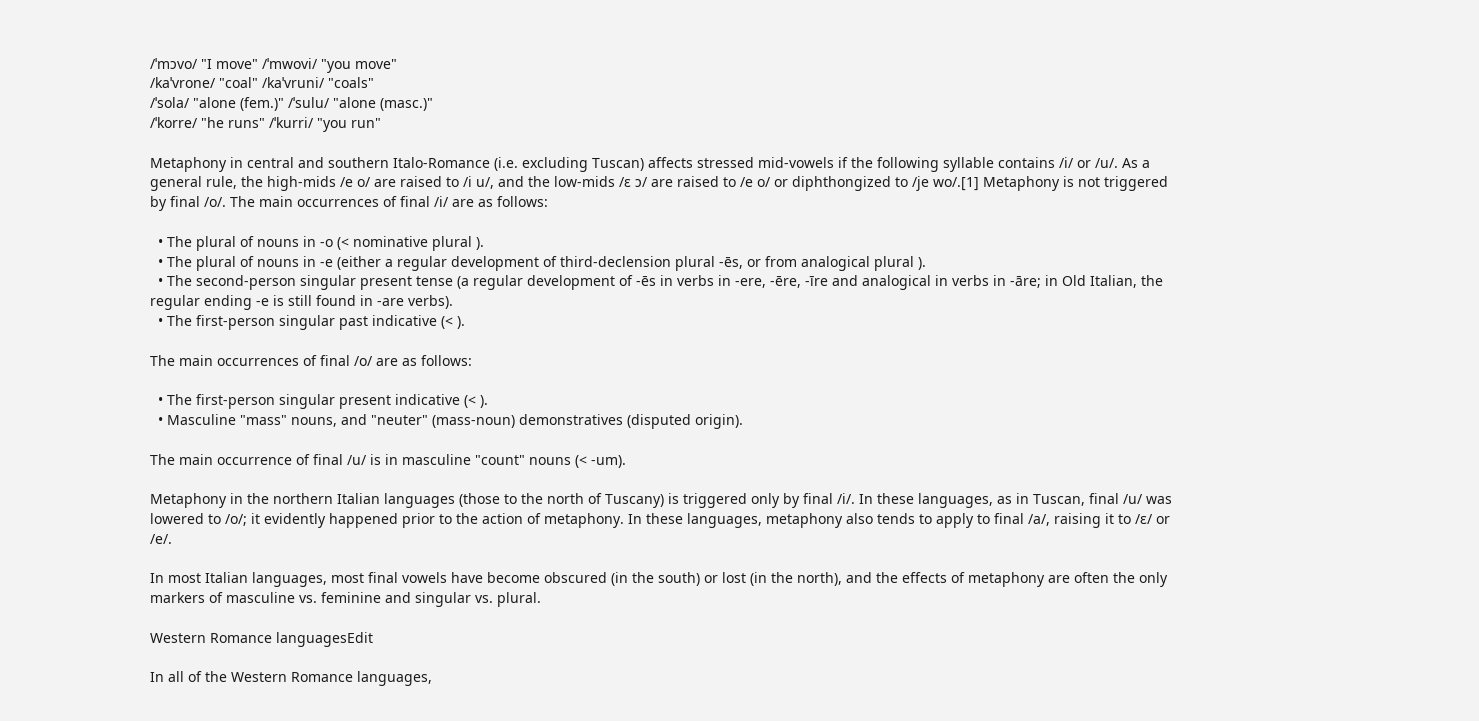/ˈmɔvo/ "I move" /ˈmwovi/ "you move"
/kaˈvrone/ "coal" /kaˈvruni/ "coals"
/ˈsola/ "alone (fem.)" /ˈsulu/ "alone (masc.)"
/ˈkorre/ "he runs" /ˈkurri/ "you run"

Metaphony in central and southern Italo-Romance (i.e. excluding Tuscan) affects stressed mid-vowels if the following syllable contains /i/ or /u/. As a general rule, the high-mids /e o/ are raised to /i u/, and the low-mids /ɛ ɔ/ are raised to /e o/ or diphthongized to /je wo/.[1] Metaphony is not triggered by final /o/. The main occurrences of final /i/ are as follows:

  • The plural of nouns in -o (< nominative plural ).
  • The plural of nouns in -e (either a regular development of third-declension plural -ēs, or from analogical plural ).
  • The second-person singular present tense (a regular development of -ēs in verbs in -ere, -ēre, -īre and analogical in verbs in -āre; in Old Italian, the regular ending -e is still found in -are verbs).
  • The first-person singular past indicative (< ).

The main occurrences of final /o/ are as follows:

  • The first-person singular present indicative (< ).
  • Masculine "mass" nouns, and "neuter" (mass-noun) demonstratives (disputed origin).

The main occurrence of final /u/ is in masculine "count" nouns (< -um).

Metaphony in the northern Italian languages (those to the north of Tuscany) is triggered only by final /i/. In these languages, as in Tuscan, final /u/ was lowered to /o/; it evidently happened prior to the action of metaphony. In these languages, metaphony also tends to apply to final /a/, raising it to /ɛ/ or /e/.

In most Italian languages, most final vowels have become obscured (in the south) or lost (in the north), and the effects of metaphony are often the only markers of masculine vs. feminine and singular vs. plural.

Western Romance languagesEdit

In all of the Western Romance languages,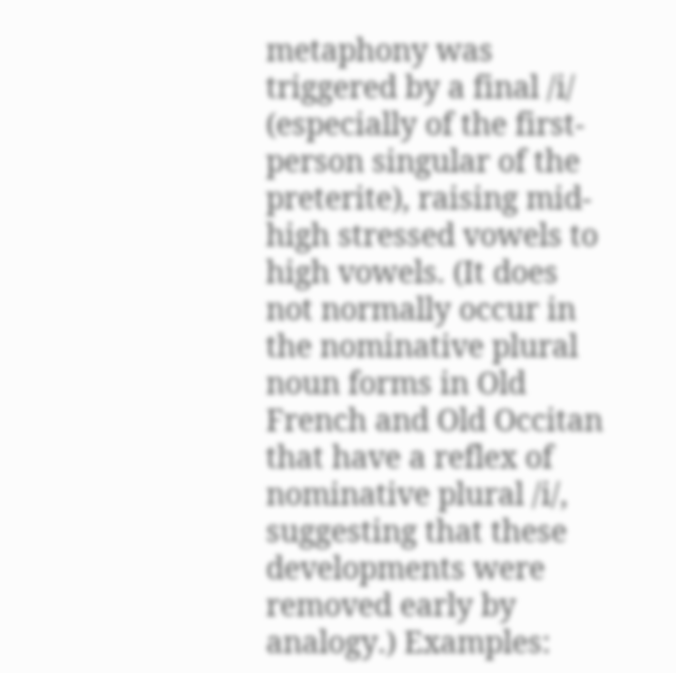metaphony was triggered by a final /i/ (especially of the first-person singular of the preterite), raising mid-high stressed vowels to high vowels. (It does not normally occur in the nominative plural noun forms in Old French and Old Occitan that have a reflex of nominative plural /i/, suggesting that these developments were removed early by analogy.) Examples: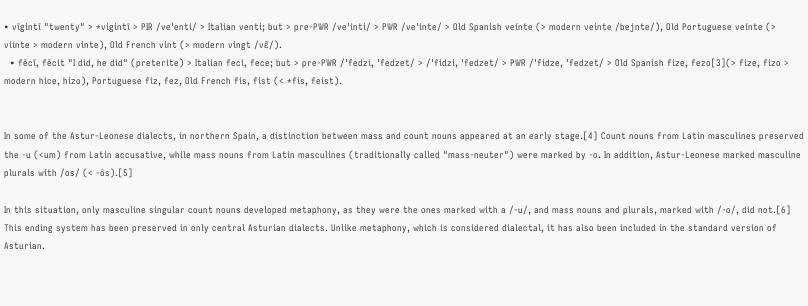• vīgintī "twenty" > *vigintī > PIR /veˈenti/ > Italian venti; but > pre-PWR /veˈinti/ > PWR /veˈinte/ > Old Spanish veínte (> modern veinte /bejnte/), Old Portuguese veínte (> viínte > modern vinte), Old French vint (> modern vingt /vɛ̃/).
  • fēcī, fēcit "I did, he did" (preterite) > Italian feci, fece; but > pre-PWR /ˈfedzi, ˈfedzet/ > /ˈfidzi, ˈfedzet/ > PWR /ˈfidze, ˈfedzet/ > Old Spanish fize, fezo[3](> fize, fizo > modern hice, hizo), Portuguese fiz, fez, Old French fis, fist (< *fis, feist).


In some of the Astur-Leonese dialects, in northern Spain, a distinction between mass and count nouns appeared at an early stage.[4] Count nouns from Latin masculines preserved the -u (<um) from Latin accusative, while mass nouns from Latin masculines (traditionally called "mass-neuter") were marked by -o. In addition, Astur-Leonese marked masculine plurals with /os/ (< -ōs).[5]

In this situation, only masculine singular count nouns developed metaphony, as they were the ones marked with a /-u/, and mass nouns and plurals, marked with /-o/, did not.[6] This ending system has been preserved in only central Asturian dialects. Unlike metaphony, which is considered dialectal, it has also been included in the standard version of Asturian.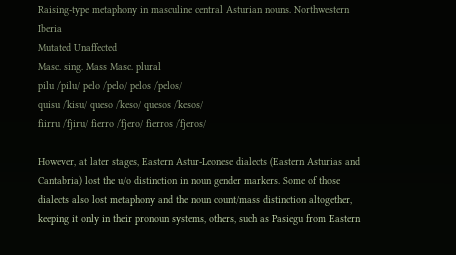Raising-type metaphony in masculine central Asturian nouns. Northwestern Iberia
Mutated Unaffected
Masc. sing. Mass Masc. plural
pilu /ˈpilu/ pelo /ˈpelo/ pelos /ˈpelos/
quisu /ˈkisu/ queso /ˈkeso/ quesos /ˈkesos/
fiirru /ˈfjiru/ fierro /ˈfjero/ fierros /ˈfjeros/

However, at later stages, Eastern Astur-Leonese dialects (Eastern Asturias and Cantabria) lost the u/o distinction in noun gender markers. Some of those dialects also lost metaphony and the noun count/mass distinction altogether, keeping it only in their pronoun systems, others, such as Pasiegu from Eastern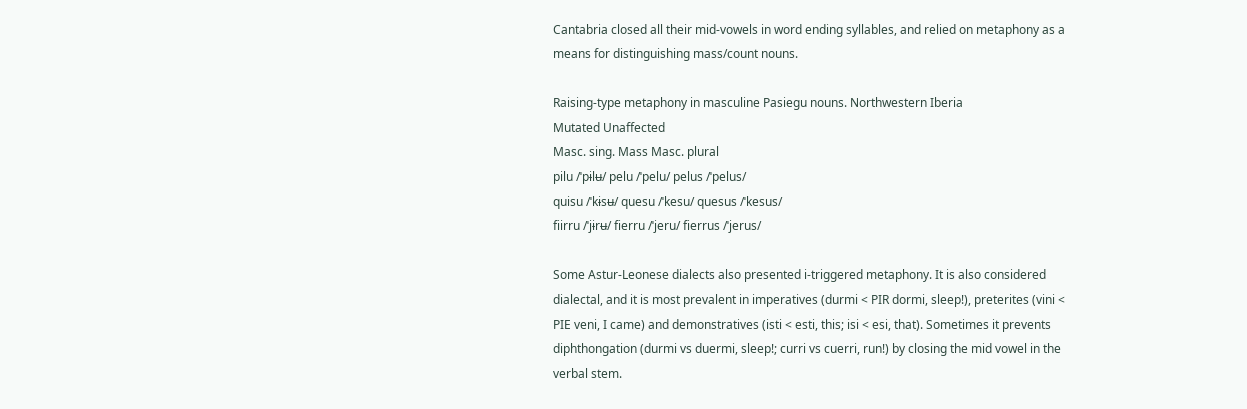Cantabria closed all their mid-vowels in word ending syllables, and relied on metaphony as a means for distinguishing mass/count nouns.

Raising-type metaphony in masculine Pasiegu nouns. Northwestern Iberia
Mutated Unaffected
Masc. sing. Mass Masc. plural
pilu /ˈpɨlʉ/ pelu /ˈpelu/ pelus /ˈpelus/
quisu /ˈkɨsʉ/ quesu /ˈkesu/ quesus /ˈkesus/
fiirru /ˈjɨrʉ/ fierru /ˈjeru/ fierrus /ˈjerus/

Some Astur-Leonese dialects also presented i-triggered metaphony. It is also considered dialectal, and it is most prevalent in imperatives (durmi < PIR dormi, sleep!), preterites (vini < PIE veni, I came) and demonstratives (isti < esti, this; isi < esi, that). Sometimes it prevents diphthongation (durmi vs duermi, sleep!; curri vs cuerri, run!) by closing the mid vowel in the verbal stem.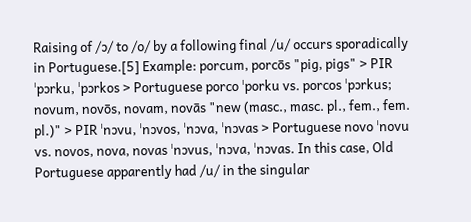Raising of /ɔ/ to /o/ by a following final /u/ occurs sporadically in Portuguese.[5] Example: porcum, porcōs "pig, pigs" > PIR ˈpɔrku, ˈpɔrkos > Portuguese porco ˈporku vs. porcos ˈpɔrkus; novum, novōs, novam, novās "new (masc., masc. pl., fem., fem. pl.)" > PIR ˈnɔvu, ˈnɔvos, ˈnɔva, ˈnɔvas > Portuguese novo ˈnovu vs. novos, nova, novas ˈnɔvus, ˈnɔva, ˈnɔvas. In this case, Old Portuguese apparently had /u/ in the singular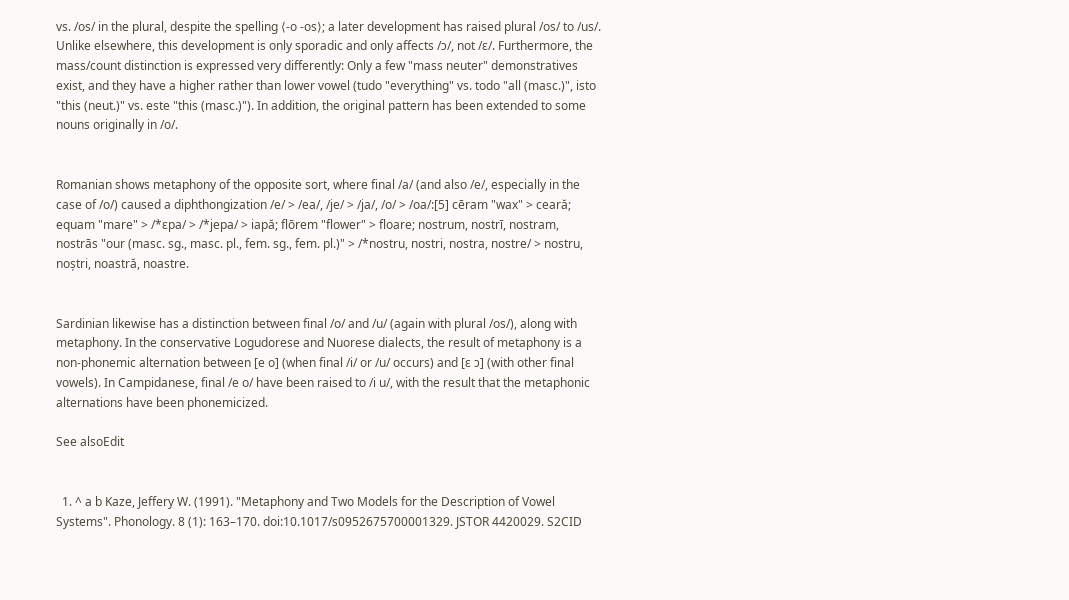vs. /os/ in the plural, despite the spelling ⟨-o -os⟩; a later development has raised plural /os/ to /us/. Unlike elsewhere, this development is only sporadic and only affects /ɔ/, not /ɛ/. Furthermore, the mass/count distinction is expressed very differently: Only a few "mass neuter" demonstratives exist, and they have a higher rather than lower vowel (tudo "everything" vs. todo "all (masc.)", isto "this (neut.)" vs. este "this (masc.)"). In addition, the original pattern has been extended to some nouns originally in /o/.


Romanian shows metaphony of the opposite sort, where final /a/ (and also /e/, especially in the case of /o/) caused a diphthongization /e/ > /ea/, /je/ > /ja/, /o/ > /oa/:[5] cēram "wax" > ceară; equam "mare" > /*ɛpa/ > /*jepa/ > iapă; flōrem "flower" > floare; nostrum, nostrī, nostram, nostrās "our (masc. sg., masc. pl., fem. sg., fem. pl.)" > /*nostru, nostri, nostra, nostre/ > nostru, noștri, noastră, noastre.


Sardinian likewise has a distinction between final /o/ and /u/ (again with plural /os/), along with metaphony. In the conservative Logudorese and Nuorese dialects, the result of metaphony is a non-phonemic alternation between [e o] (when final /i/ or /u/ occurs) and [ɛ ɔ] (with other final vowels). In Campidanese, final /e o/ have been raised to /i u/, with the result that the metaphonic alternations have been phonemicized.

See alsoEdit


  1. ^ a b Kaze, Jeffery W. (1991). "Metaphony and Two Models for the Description of Vowel Systems". Phonology. 8 (1): 163–170. doi:10.1017/s0952675700001329. JSTOR 4420029. S2CID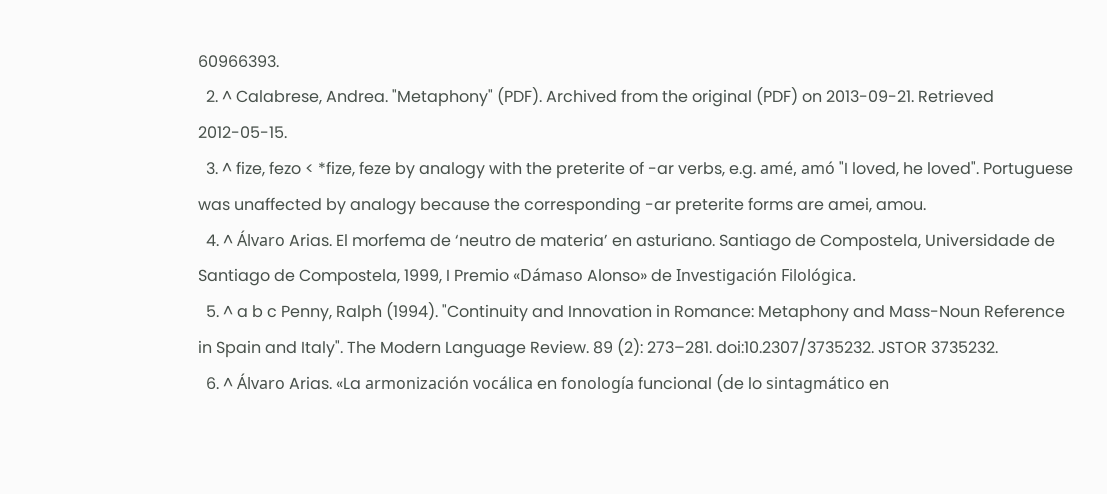60966393.
  2. ^ Calabrese, Andrea. "Metaphony" (PDF). Archived from the original (PDF) on 2013-09-21. Retrieved 2012-05-15.
  3. ^ fize, fezo < *fize, feze by analogy with the preterite of -ar verbs, e.g. amé, amó "I loved, he loved". Portuguese was unaffected by analogy because the corresponding -ar preterite forms are amei, amou.
  4. ^ Álvaro Arias. El morfema de ‘neutro de materia’ en asturiano. Santiago de Compostela, Universidade de Santiago de Compostela, 1999, I Premio «Dámaso Alonso» de Investigación Filológica.
  5. ^ a b c Penny, Ralph (1994). "Continuity and Innovation in Romance: Metaphony and Mass-Noun Reference in Spain and Italy". The Modern Language Review. 89 (2): 273–281. doi:10.2307/3735232. JSTOR 3735232.
  6. ^ Álvaro Arias. «La armonización vocálica en fonología funcional (de lo sintagmático en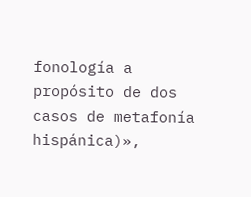fonología a propósito de dos casos de metafonía hispánica)»,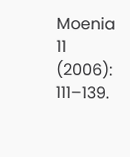Moenia 11 (2006): 111–139.